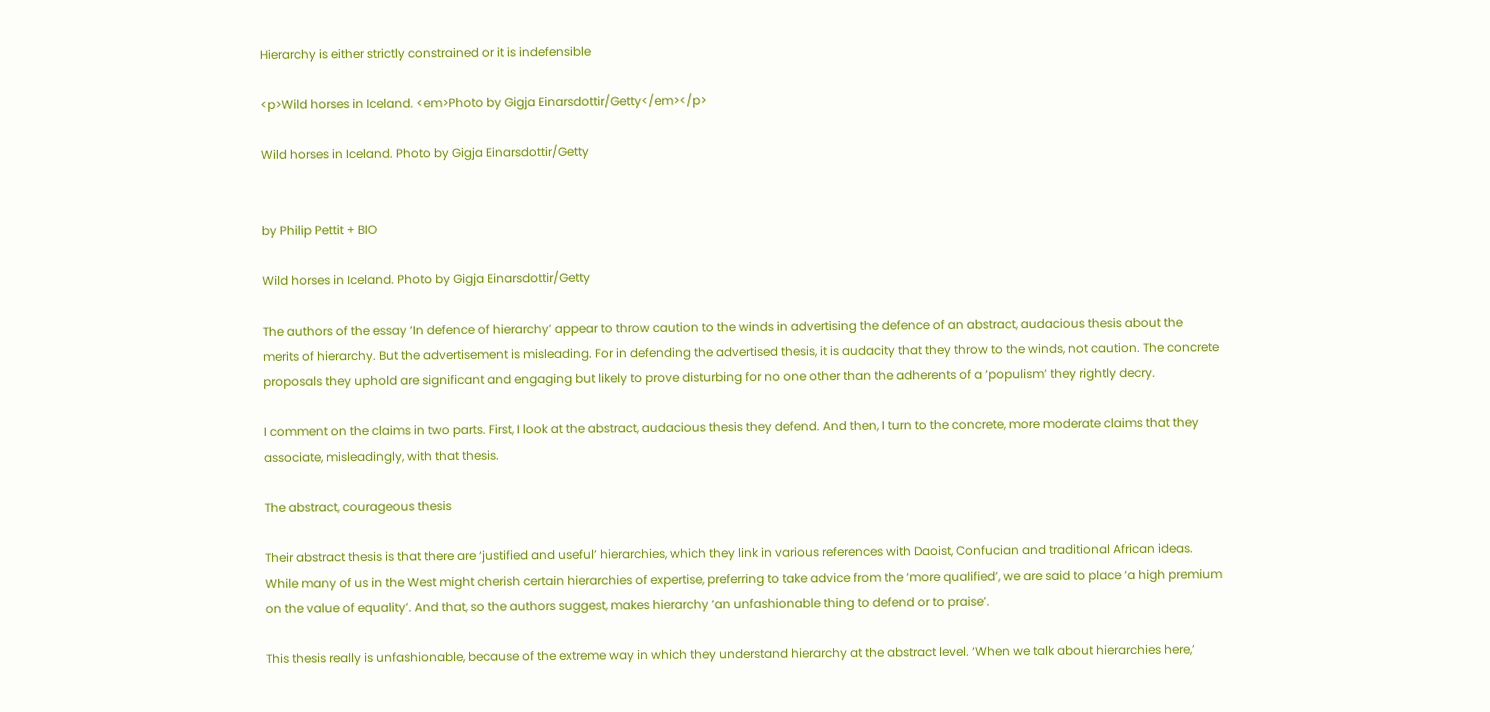Hierarchy is either strictly constrained or it is indefensible

<p>Wild horses in Iceland. <em>Photo by Gigja Einarsdottir/Getty</em></p>

Wild horses in Iceland. Photo by Gigja Einarsdottir/Getty


by Philip Pettit + BIO

Wild horses in Iceland. Photo by Gigja Einarsdottir/Getty

The authors of the essay ‘In defence of hierarchy’ appear to throw caution to the winds in advertising the defence of an abstract, audacious thesis about the merits of hierarchy. But the advertisement is misleading. For in defending the advertised thesis, it is audacity that they throw to the winds, not caution. The concrete proposals they uphold are significant and engaging but likely to prove disturbing for no one other than the adherents of a ‘populism’ they rightly decry.

I comment on the claims in two parts. First, I look at the abstract, audacious thesis they defend. And then, I turn to the concrete, more moderate claims that they associate, misleadingly, with that thesis.

The abstract, courageous thesis

Their abstract thesis is that there are ‘justified and useful’ hierarchies, which they link in various references with Daoist, Confucian and traditional African ideas. While many of us in the West might cherish certain hierarchies of expertise, preferring to take advice from the ‘more qualified’, we are said to place ‘a high premium on the value of equality’. And that, so the authors suggest, makes hierarchy ‘an unfashionable thing to defend or to praise’.

This thesis really is unfashionable, because of the extreme way in which they understand hierarchy at the abstract level. ‘When we talk about hierarchies here,’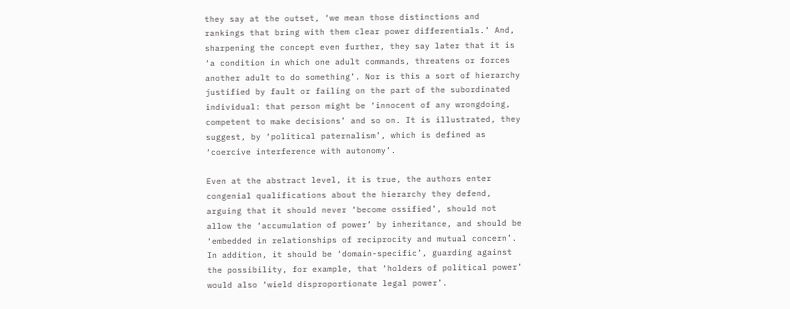they say at the outset, ‘we mean those distinctions and rankings that bring with them clear power differentials.’ And, sharpening the concept even further, they say later that it is ‘a condition in which one adult commands, threatens or forces another adult to do something’. Nor is this a sort of hierarchy justified by fault or failing on the part of the subordinated individual: that person might be ‘innocent of any wrongdoing, competent to make decisions’ and so on. It is illustrated, they suggest, by ‘political paternalism’, which is defined as ‘coercive interference with autonomy’.

Even at the abstract level, it is true, the authors enter congenial qualifications about the hierarchy they defend, arguing that it should never ‘become ossified’, should not allow the ‘accumulation of power’ by inheritance, and should be ‘embedded in relationships of reciprocity and mutual concern’. In addition, it should be ‘domain-specific’, guarding against the possibility, for example, that ‘holders of political power’ would also ‘wield disproportionate legal power’.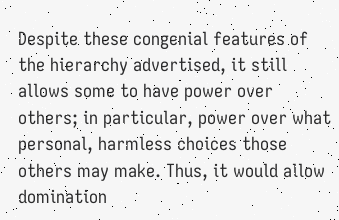Despite these congenial features of the hierarchy advertised, it still allows some to have power over others; in particular, power over what personal, harmless choices those others may make. Thus, it would allow domination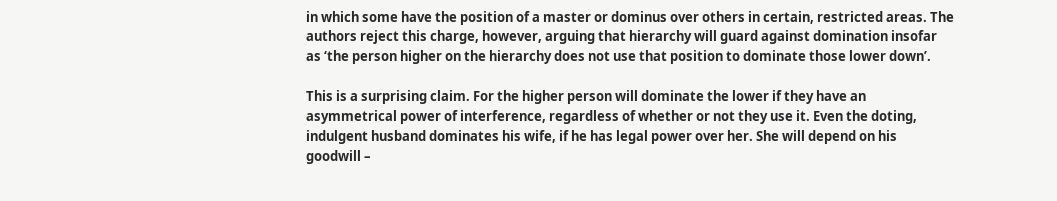in which some have the position of a master or dominus over others in certain, restricted areas. The authors reject this charge, however, arguing that hierarchy will guard against domination insofar as ‘the person higher on the hierarchy does not use that position to dominate those lower down’.

This is a surprising claim. For the higher person will dominate the lower if they have an asymmetrical power of interference, regardless of whether or not they use it. Even the doting, indulgent husband dominates his wife, if he has legal power over her. She will depend on his goodwill –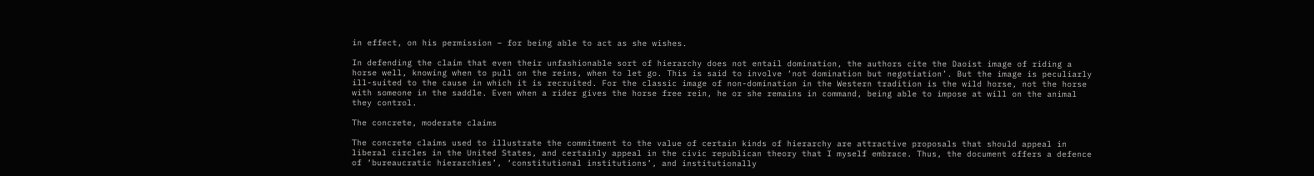in effect, on his permission – for being able to act as she wishes.

In defending the claim that even their unfashionable sort of hierarchy does not entail domination, the authors cite the Daoist image of riding a horse well, knowing when to pull on the reins, when to let go. This is said to involve ‘not domination but negotiation’. But the image is peculiarly ill-suited to the cause in which it is recruited. For the classic image of non-domination in the Western tradition is the wild horse, not the horse with someone in the saddle. Even when a rider gives the horse free rein, he or she remains in command, being able to impose at will on the animal they control.

The concrete, moderate claims

The concrete claims used to illustrate the commitment to the value of certain kinds of hierarchy are attractive proposals that should appeal in liberal circles in the United States, and certainly appeal in the civic republican theory that I myself embrace. Thus, the document offers a defence of ‘bureaucratic hierarchies’, ‘constitutional institutions’, and institutionally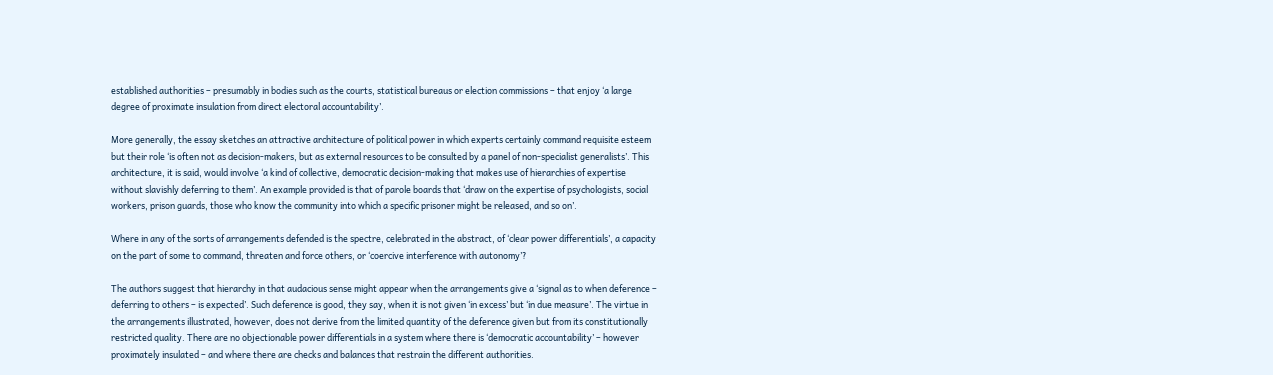established authorities – presumably in bodies such as the courts, statistical bureaus or election commissions – that enjoy ‘a large degree of proximate insulation from direct electoral accountability’.

More generally, the essay sketches an attractive architecture of political power in which experts certainly command requisite esteem but their role ‘is often not as decision-makers, but as external resources to be consulted by a panel of non-specialist generalists’. This architecture, it is said, would involve ‘a kind of collective, democratic decision-making that makes use of hierarchies of expertise without slavishly deferring to them’. An example provided is that of parole boards that ‘draw on the expertise of psychologists, social workers, prison guards, those who know the community into which a specific prisoner might be released, and so on’.

Where in any of the sorts of arrangements defended is the spectre, celebrated in the abstract, of ‘clear power differentials’, a capacity on the part of some to command, threaten and force others, or ‘coercive interference with autonomy’?

The authors suggest that hierarchy in that audacious sense might appear when the arrangements give a ‘signal as to when deference – deferring to others – is expected’. Such deference is good, they say, when it is not given ‘in excess’ but ‘in due measure’. The virtue in the arrangements illustrated, however, does not derive from the limited quantity of the deference given but from its constitutionally restricted quality. There are no objectionable power differentials in a system where there is ‘democratic accountability’ – however proximately insulated – and where there are checks and balances that restrain the different authorities.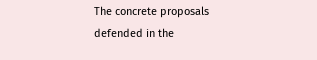The concrete proposals defended in the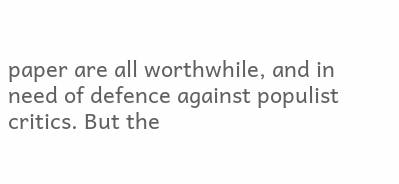paper are all worthwhile, and in need of defence against populist critics. But the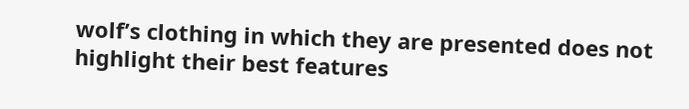wolf’s clothing in which they are presented does not highlight their best features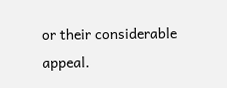or their considerable appeal.